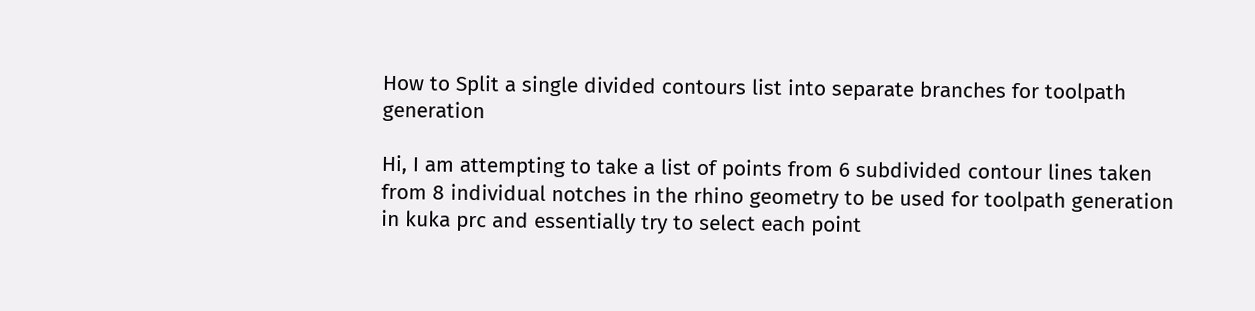How to Split a single divided contours list into separate branches for toolpath generation

Hi, I am attempting to take a list of points from 6 subdivided contour lines taken from 8 individual notches in the rhino geometry to be used for toolpath generation in kuka prc and essentially try to select each point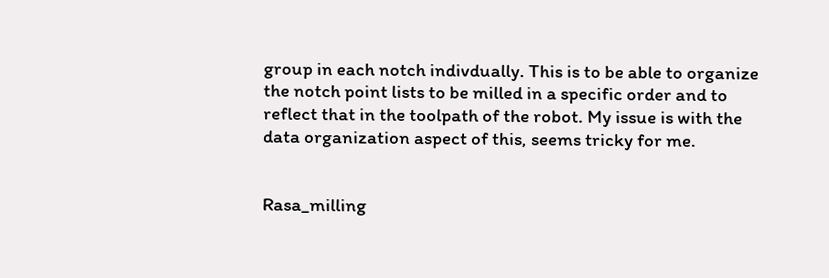group in each notch indivdually. This is to be able to organize the notch point lists to be milled in a specific order and to reflect that in the toolpath of the robot. My issue is with the data organization aspect of this, seems tricky for me.


Rasa_milling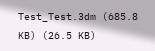Test_Test.3dm (685.8 KB) (26.5 KB)